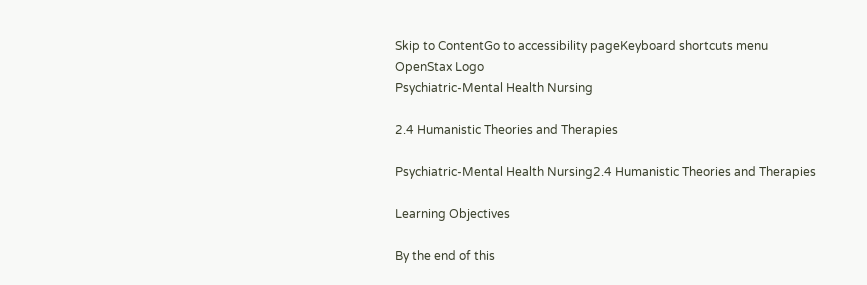Skip to ContentGo to accessibility pageKeyboard shortcuts menu
OpenStax Logo
Psychiatric-Mental Health Nursing

2.4 Humanistic Theories and Therapies

Psychiatric-Mental Health Nursing2.4 Humanistic Theories and Therapies

Learning Objectives

By the end of this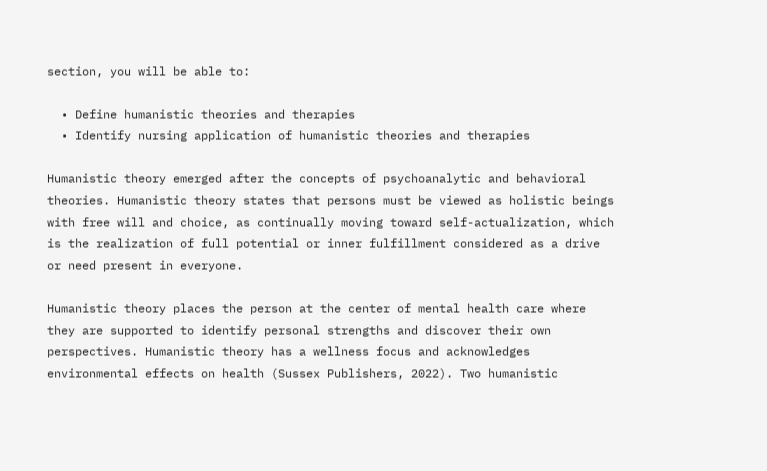section, you will be able to:

  • Define humanistic theories and therapies
  • Identify nursing application of humanistic theories and therapies

Humanistic theory emerged after the concepts of psychoanalytic and behavioral theories. Humanistic theory states that persons must be viewed as holistic beings with free will and choice, as continually moving toward self-actualization, which is the realization of full potential or inner fulfillment considered as a drive or need present in everyone.

Humanistic theory places the person at the center of mental health care where they are supported to identify personal strengths and discover their own perspectives. Humanistic theory has a wellness focus and acknowledges environmental effects on health (Sussex Publishers, 2022). Two humanistic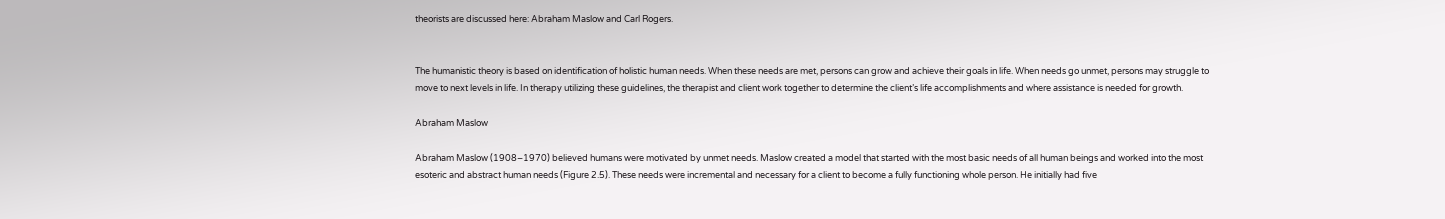theorists are discussed here: Abraham Maslow and Carl Rogers.


The humanistic theory is based on identification of holistic human needs. When these needs are met, persons can grow and achieve their goals in life. When needs go unmet, persons may struggle to move to next levels in life. In therapy utilizing these guidelines, the therapist and client work together to determine the client’s life accomplishments and where assistance is needed for growth.

Abraham Maslow

Abraham Maslow (1908–1970) believed humans were motivated by unmet needs. Maslow created a model that started with the most basic needs of all human beings and worked into the most esoteric and abstract human needs (Figure 2.5). These needs were incremental and necessary for a client to become a fully functioning whole person. He initially had five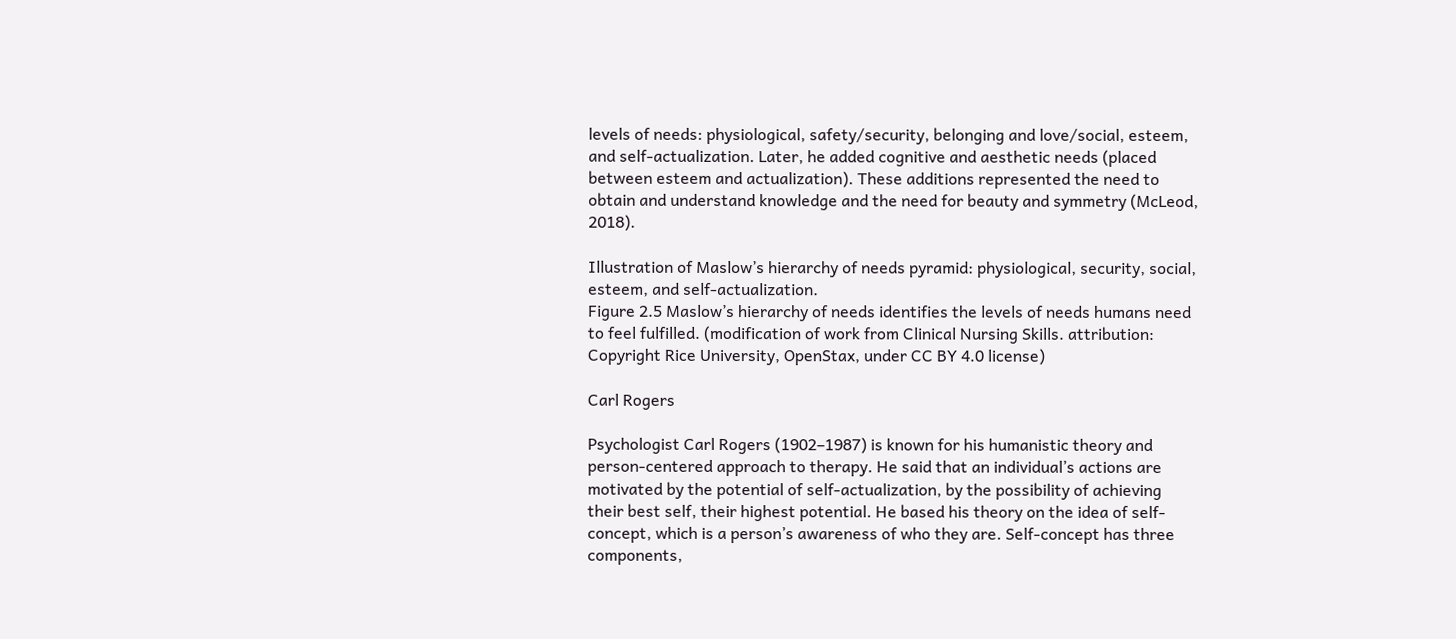levels of needs: physiological, safety/security, belonging and love/social, esteem, and self-actualization. Later, he added cognitive and aesthetic needs (placed between esteem and actualization). These additions represented the need to obtain and understand knowledge and the need for beauty and symmetry (McLeod, 2018).

Illustration of Maslow’s hierarchy of needs pyramid: physiological, security, social, esteem, and self-actualization.
Figure 2.5 Maslow’s hierarchy of needs identifies the levels of needs humans need to feel fulfilled. (modification of work from Clinical Nursing Skills. attribution: Copyright Rice University, OpenStax, under CC BY 4.0 license)

Carl Rogers

Psychologist Carl Rogers (1902–1987) is known for his humanistic theory and person-centered approach to therapy. He said that an individual’s actions are motivated by the potential of self-actualization, by the possibility of achieving their best self, their highest potential. He based his theory on the idea of self-concept, which is a person’s awareness of who they are. Self-concept has three components,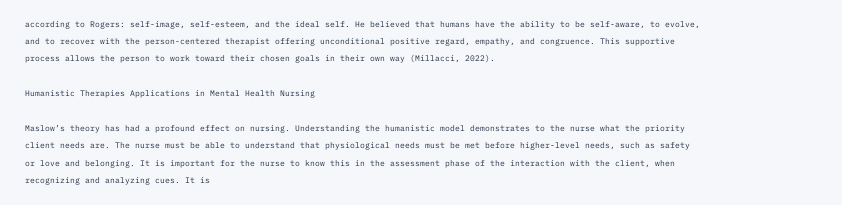according to Rogers: self-image, self-esteem, and the ideal self. He believed that humans have the ability to be self-aware, to evolve, and to recover with the person-centered therapist offering unconditional positive regard, empathy, and congruence. This supportive process allows the person to work toward their chosen goals in their own way (Millacci, 2022).

Humanistic Therapies Applications in Mental Health Nursing

Maslow’s theory has had a profound effect on nursing. Understanding the humanistic model demonstrates to the nurse what the priority client needs are. The nurse must be able to understand that physiological needs must be met before higher-level needs, such as safety or love and belonging. It is important for the nurse to know this in the assessment phase of the interaction with the client, when recognizing and analyzing cues. It is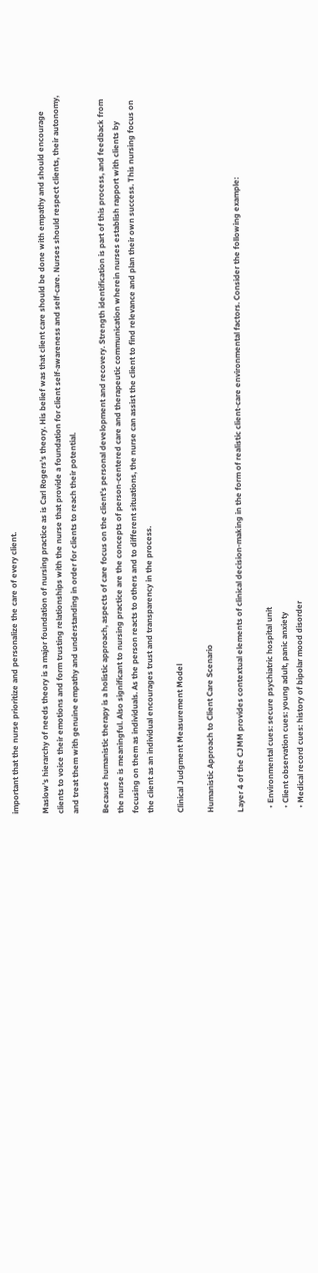important that the nurse prioritize and personalize the care of every client.

Maslow’s hierarchy of needs theory is a major foundation of nursing practice as is Carl Rogers’s theory. His belief was that client care should be done with empathy and should encourage clients to voice their emotions and form trusting relationships with the nurse that provide a foundation for client self-awareness and self-care. Nurses should respect clients, their autonomy, and treat them with genuine empathy and understanding in order for clients to reach their potential.

Because humanistic therapy is a holistic approach, aspects of care focus on the client’s personal development and recovery. Strength identification is part of this process, and feedback from the nurse is meaningful. Also significant to nursing practice are the concepts of person-centered care and therapeutic communication wherein nurses establish rapport with clients by focusing on them as individuals. As the person reacts to others and to different situations, the nurse can assist the client to find relevance and plan their own success. This nursing focus on the client as an individual encourages trust and transparency in the process.

Clinical Judgment Measurement Model

Humanistic Approach to Client Care Scenario

Layer 4 of the CJMM provides contextual elements of clinical decision-making in the form of realistic client-care environmental factors. Consider the following example:

  • Environmental cues: secure psychiatric hospital unit
  • Client observation cues: young adult, panic anxiety
  • Medical record cues: history of bipolar mood disorder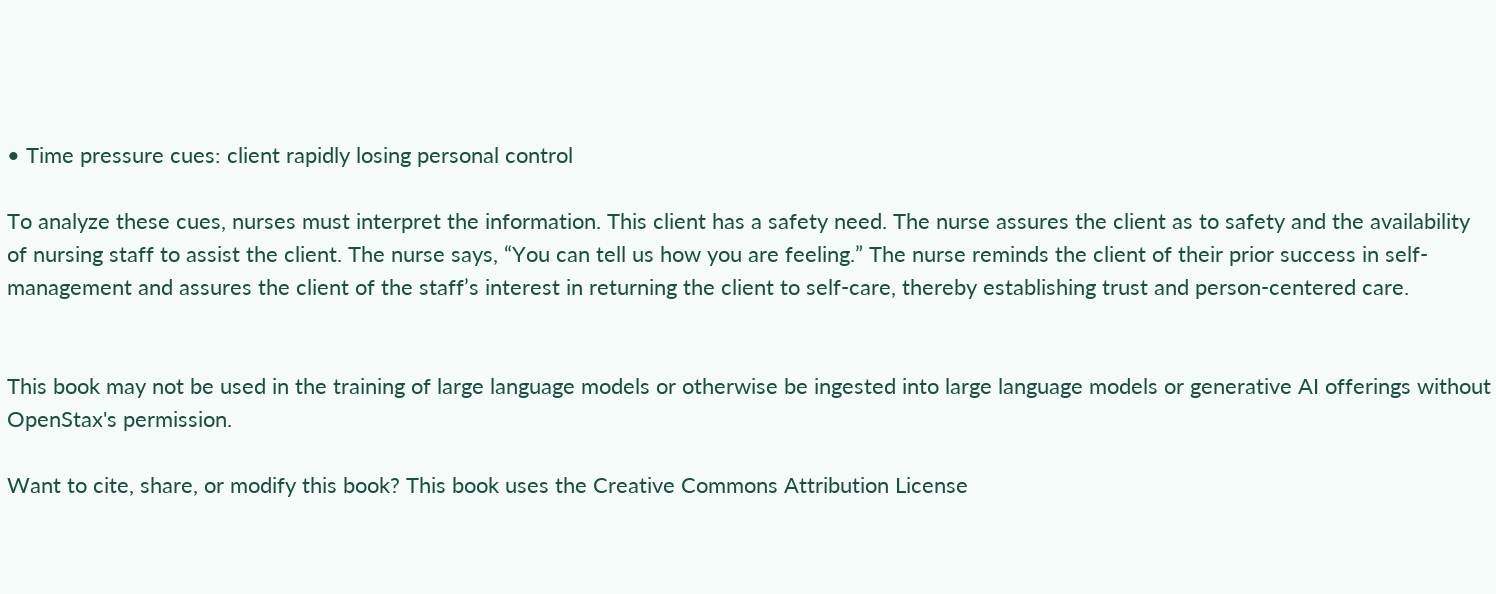• Time pressure cues: client rapidly losing personal control

To analyze these cues, nurses must interpret the information. This client has a safety need. The nurse assures the client as to safety and the availability of nursing staff to assist the client. The nurse says, “You can tell us how you are feeling.” The nurse reminds the client of their prior success in self-management and assures the client of the staff’s interest in returning the client to self-care, thereby establishing trust and person-centered care.


This book may not be used in the training of large language models or otherwise be ingested into large language models or generative AI offerings without OpenStax's permission.

Want to cite, share, or modify this book? This book uses the Creative Commons Attribution License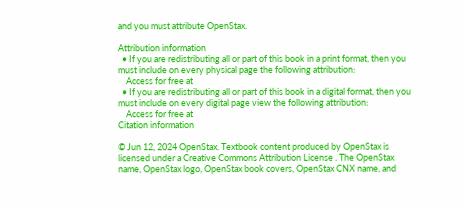and you must attribute OpenStax.

Attribution information
  • If you are redistributing all or part of this book in a print format, then you must include on every physical page the following attribution:
    Access for free at
  • If you are redistributing all or part of this book in a digital format, then you must include on every digital page view the following attribution:
    Access for free at
Citation information

© Jun 12, 2024 OpenStax. Textbook content produced by OpenStax is licensed under a Creative Commons Attribution License . The OpenStax name, OpenStax logo, OpenStax book covers, OpenStax CNX name, and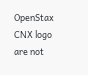OpenStax CNX logo are not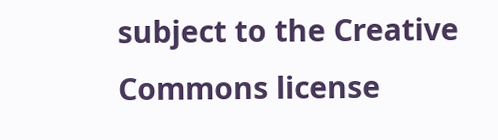subject to the Creative Commons license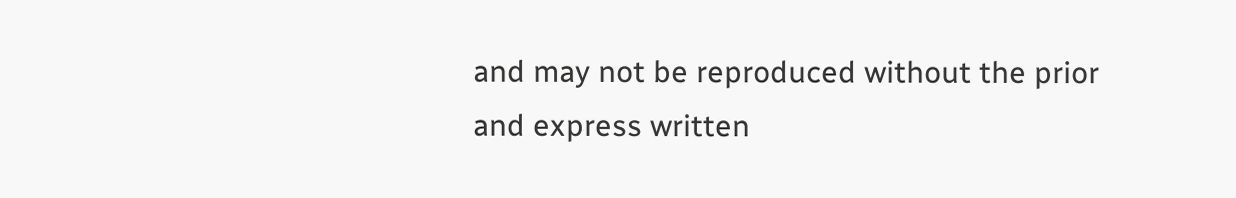and may not be reproduced without the prior and express written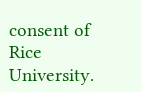consent of Rice University.